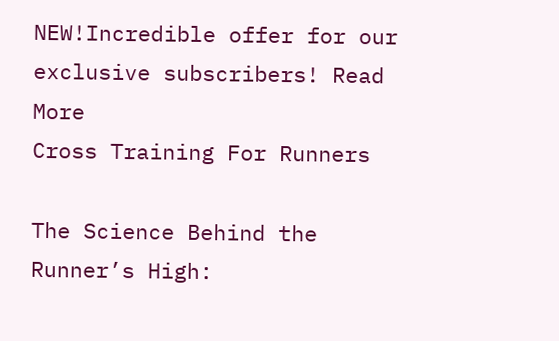NEW!Incredible offer for our exclusive subscribers! Read More
Cross Training For Runners

The Science Behind the Runner’s High: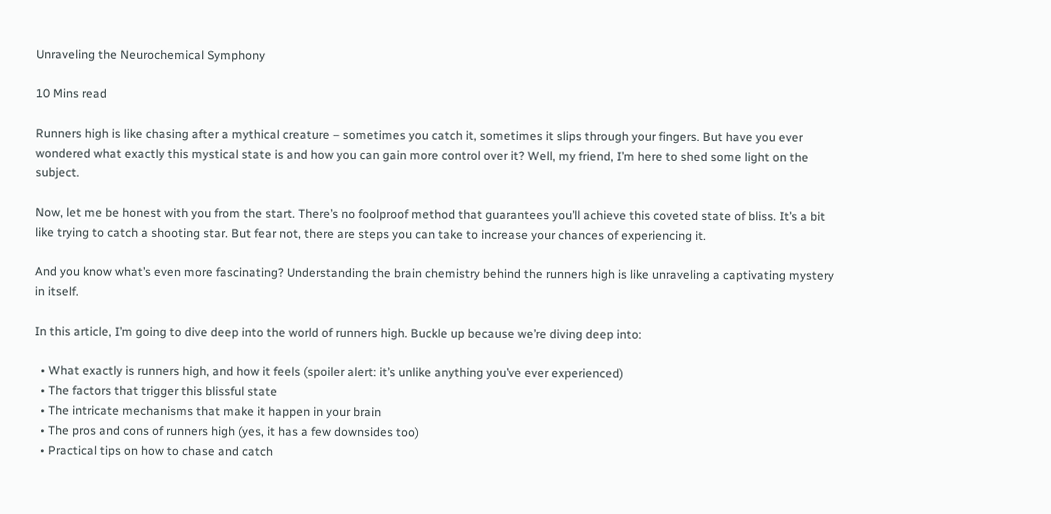Unraveling the Neurochemical Symphony

10 Mins read

Runners high is like chasing after a mythical creature – sometimes you catch it, sometimes it slips through your fingers. But have you ever wondered what exactly this mystical state is and how you can gain more control over it? Well, my friend, I’m here to shed some light on the subject.

Now, let me be honest with you from the start. There’s no foolproof method that guarantees you’ll achieve this coveted state of bliss. It’s a bit like trying to catch a shooting star. But fear not, there are steps you can take to increase your chances of experiencing it.

And you know what’s even more fascinating? Understanding the brain chemistry behind the runners high is like unraveling a captivating mystery in itself.

In this article, I’m going to dive deep into the world of runners high. Buckle up because we’re diving deep into:

  • What exactly is runners high, and how it feels (spoiler alert: it’s unlike anything you’ve ever experienced)
  • The factors that trigger this blissful state
  • The intricate mechanisms that make it happen in your brain
  • The pros and cons of runners high (yes, it has a few downsides too)
  • Practical tips on how to chase and catch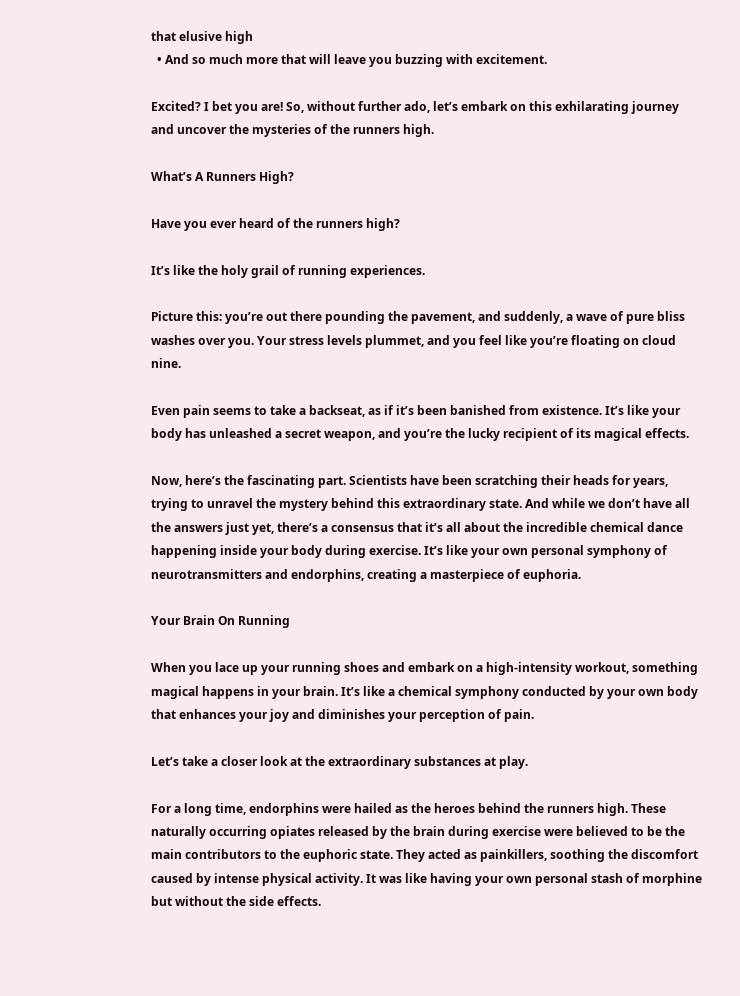that elusive high
  • And so much more that will leave you buzzing with excitement.

Excited? I bet you are! So, without further ado, let’s embark on this exhilarating journey and uncover the mysteries of the runners high.

What’s A Runners High?

Have you ever heard of the runners high?

It’s like the holy grail of running experiences.

Picture this: you’re out there pounding the pavement, and suddenly, a wave of pure bliss washes over you. Your stress levels plummet, and you feel like you’re floating on cloud nine.

Even pain seems to take a backseat, as if it’s been banished from existence. It’s like your body has unleashed a secret weapon, and you’re the lucky recipient of its magical effects.

Now, here’s the fascinating part. Scientists have been scratching their heads for years, trying to unravel the mystery behind this extraordinary state. And while we don’t have all the answers just yet, there’s a consensus that it’s all about the incredible chemical dance happening inside your body during exercise. It’s like your own personal symphony of neurotransmitters and endorphins, creating a masterpiece of euphoria.

Your Brain On Running

When you lace up your running shoes and embark on a high-intensity workout, something magical happens in your brain. It’s like a chemical symphony conducted by your own body that enhances your joy and diminishes your perception of pain.

Let’s take a closer look at the extraordinary substances at play.

For a long time, endorphins were hailed as the heroes behind the runners high. These naturally occurring opiates released by the brain during exercise were believed to be the main contributors to the euphoric state. They acted as painkillers, soothing the discomfort caused by intense physical activity. It was like having your own personal stash of morphine but without the side effects.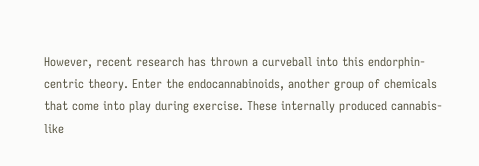However, recent research has thrown a curveball into this endorphin-centric theory. Enter the endocannabinoids, another group of chemicals that come into play during exercise. These internally produced cannabis-like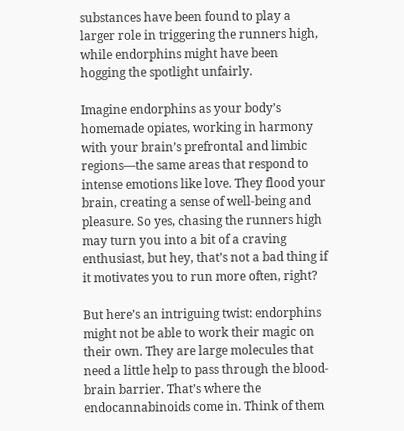substances have been found to play a larger role in triggering the runners high, while endorphins might have been hogging the spotlight unfairly.

Imagine endorphins as your body’s homemade opiates, working in harmony with your brain’s prefrontal and limbic regions—the same areas that respond to intense emotions like love. They flood your brain, creating a sense of well-being and pleasure. So yes, chasing the runners high may turn you into a bit of a craving enthusiast, but hey, that’s not a bad thing if it motivates you to run more often, right?

But here’s an intriguing twist: endorphins might not be able to work their magic on their own. They are large molecules that need a little help to pass through the blood-brain barrier. That’s where the endocannabinoids come in. Think of them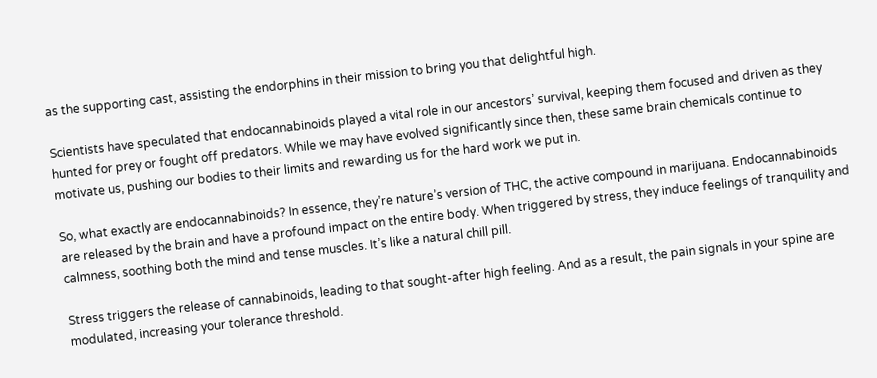as the supporting cast, assisting the endorphins in their mission to bring you that delightful high.

Scientists have speculated that endocannabinoids played a vital role in our ancestors’ survival, keeping them focused and driven as they hunted for prey or fought off predators. While we may have evolved significantly since then, these same brain chemicals continue to motivate us, pushing our bodies to their limits and rewarding us for the hard work we put in.

So, what exactly are endocannabinoids? In essence, they’re nature’s version of THC, the active compound in marijuana. Endocannabinoids are released by the brain and have a profound impact on the entire body. When triggered by stress, they induce feelings of tranquility and calmness, soothing both the mind and tense muscles. It’s like a natural chill pill.

Stress triggers the release of cannabinoids, leading to that sought-after high feeling. And as a result, the pain signals in your spine are modulated, increasing your tolerance threshold.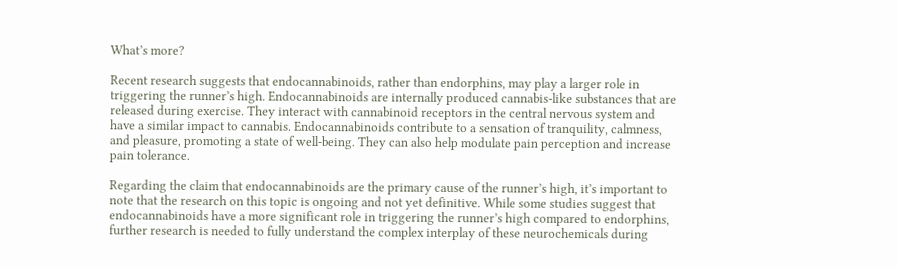What’s more?

Recent research suggests that endocannabinoids, rather than endorphins, may play a larger role in triggering the runner’s high. Endocannabinoids are internally produced cannabis-like substances that are released during exercise. They interact with cannabinoid receptors in the central nervous system and have a similar impact to cannabis. Endocannabinoids contribute to a sensation of tranquility, calmness, and pleasure, promoting a state of well-being. They can also help modulate pain perception and increase pain tolerance.

Regarding the claim that endocannabinoids are the primary cause of the runner’s high, it’s important to note that the research on this topic is ongoing and not yet definitive. While some studies suggest that endocannabinoids have a more significant role in triggering the runner’s high compared to endorphins, further research is needed to fully understand the complex interplay of these neurochemicals during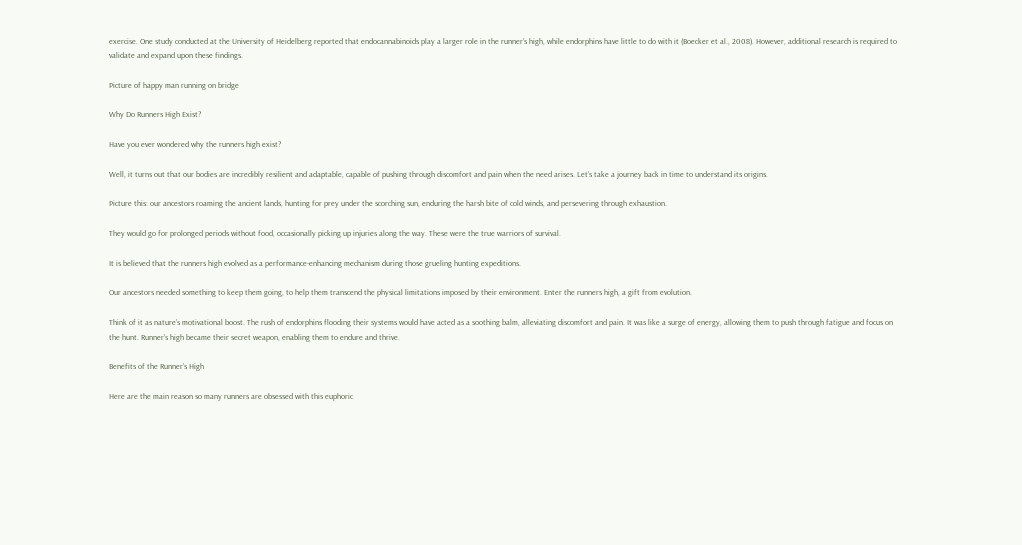exercise. One study conducted at the University of Heidelberg reported that endocannabinoids play a larger role in the runner’s high, while endorphins have little to do with it (Boecker et al., 2008). However, additional research is required to validate and expand upon these findings.

Picture of happy man running on bridge

Why Do Runners High Exist?

Have you ever wondered why the runners high exist?

Well, it turns out that our bodies are incredibly resilient and adaptable, capable of pushing through discomfort and pain when the need arises. Let’s take a journey back in time to understand its origins.

Picture this: our ancestors roaming the ancient lands, hunting for prey under the scorching sun, enduring the harsh bite of cold winds, and persevering through exhaustion.

They would go for prolonged periods without food, occasionally picking up injuries along the way. These were the true warriors of survival.

It is believed that the runners high evolved as a performance-enhancing mechanism during those grueling hunting expeditions.

Our ancestors needed something to keep them going, to help them transcend the physical limitations imposed by their environment. Enter the runners high, a gift from evolution.

Think of it as nature’s motivational boost. The rush of endorphins flooding their systems would have acted as a soothing balm, alleviating discomfort and pain. It was like a surge of energy, allowing them to push through fatigue and focus on the hunt. Runner’s high became their secret weapon, enabling them to endure and thrive.

Benefits of the Runner’s High

Here are the main reason so many runners are obsessed with this euphoric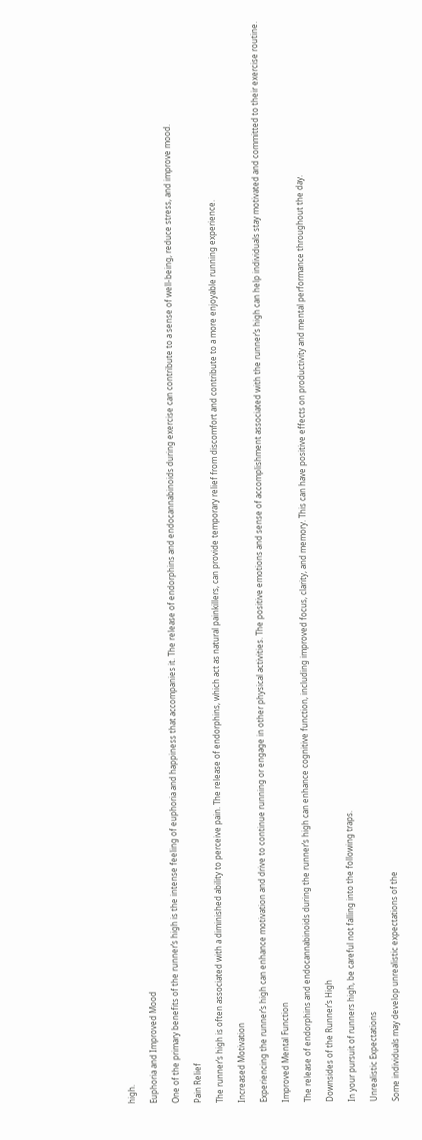high.

Euphoria and Improved Mood

One of the primary benefits of the runner’s high is the intense feeling of euphoria and happiness that accompanies it. The release of endorphins and endocannabinoids during exercise can contribute to a sense of well-being, reduce stress, and improve mood.

Pain Relief

The runner’s high is often associated with a diminished ability to perceive pain. The release of endorphins, which act as natural painkillers, can provide temporary relief from discomfort and contribute to a more enjoyable running experience.

Increased Motivation

Experiencing the runner’s high can enhance motivation and drive to continue running or engage in other physical activities. The positive emotions and sense of accomplishment associated with the runner’s high can help individuals stay motivated and committed to their exercise routine.

Improved Mental Function

The release of endorphins and endocannabinoids during the runner’s high can enhance cognitive function, including improved focus, clarity, and memory. This can have positive effects on productivity and mental performance throughout the day.

Downsides of the Runner’s High

In your pursuit of runners high, be careful not falling into the following traps.

Unrealistic Expectations

Some individuals may develop unrealistic expectations of the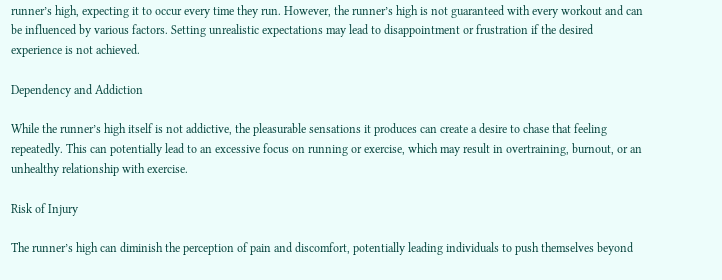runner’s high, expecting it to occur every time they run. However, the runner’s high is not guaranteed with every workout and can be influenced by various factors. Setting unrealistic expectations may lead to disappointment or frustration if the desired experience is not achieved.

Dependency and Addiction

While the runner’s high itself is not addictive, the pleasurable sensations it produces can create a desire to chase that feeling repeatedly. This can potentially lead to an excessive focus on running or exercise, which may result in overtraining, burnout, or an unhealthy relationship with exercise.

Risk of Injury

The runner’s high can diminish the perception of pain and discomfort, potentially leading individuals to push themselves beyond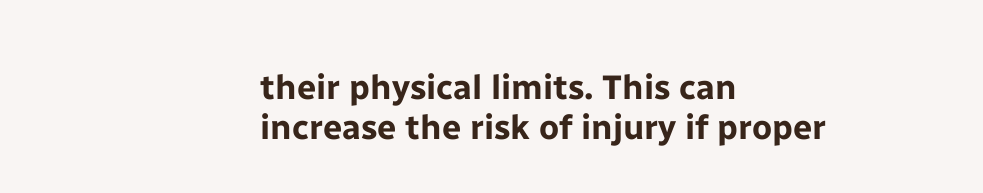their physical limits. This can increase the risk of injury if proper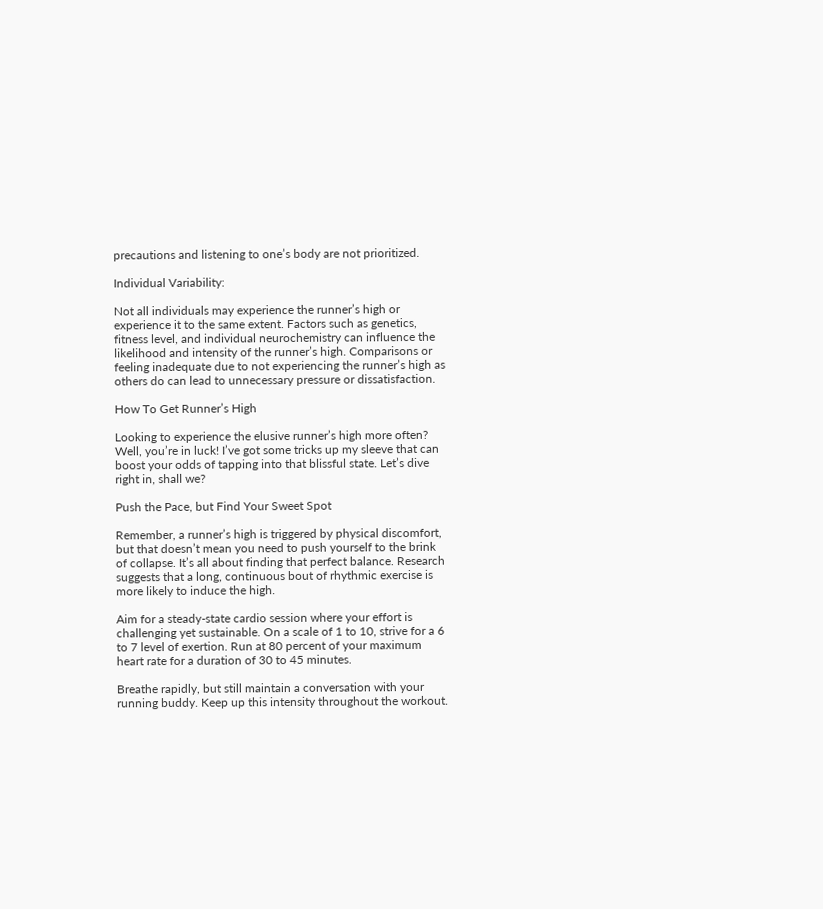precautions and listening to one’s body are not prioritized.

Individual Variability:

Not all individuals may experience the runner’s high or experience it to the same extent. Factors such as genetics, fitness level, and individual neurochemistry can influence the likelihood and intensity of the runner’s high. Comparisons or feeling inadequate due to not experiencing the runner’s high as others do can lead to unnecessary pressure or dissatisfaction.

How To Get Runner’s High

Looking to experience the elusive runner’s high more often? Well, you’re in luck! I’ve got some tricks up my sleeve that can boost your odds of tapping into that blissful state. Let’s dive right in, shall we?

Push the Pace, but Find Your Sweet Spot

Remember, a runner’s high is triggered by physical discomfort, but that doesn’t mean you need to push yourself to the brink of collapse. It’s all about finding that perfect balance. Research suggests that a long, continuous bout of rhythmic exercise is more likely to induce the high.

Aim for a steady-state cardio session where your effort is challenging yet sustainable. On a scale of 1 to 10, strive for a 6 to 7 level of exertion. Run at 80 percent of your maximum heart rate for a duration of 30 to 45 minutes.

Breathe rapidly, but still maintain a conversation with your running buddy. Keep up this intensity throughout the workout.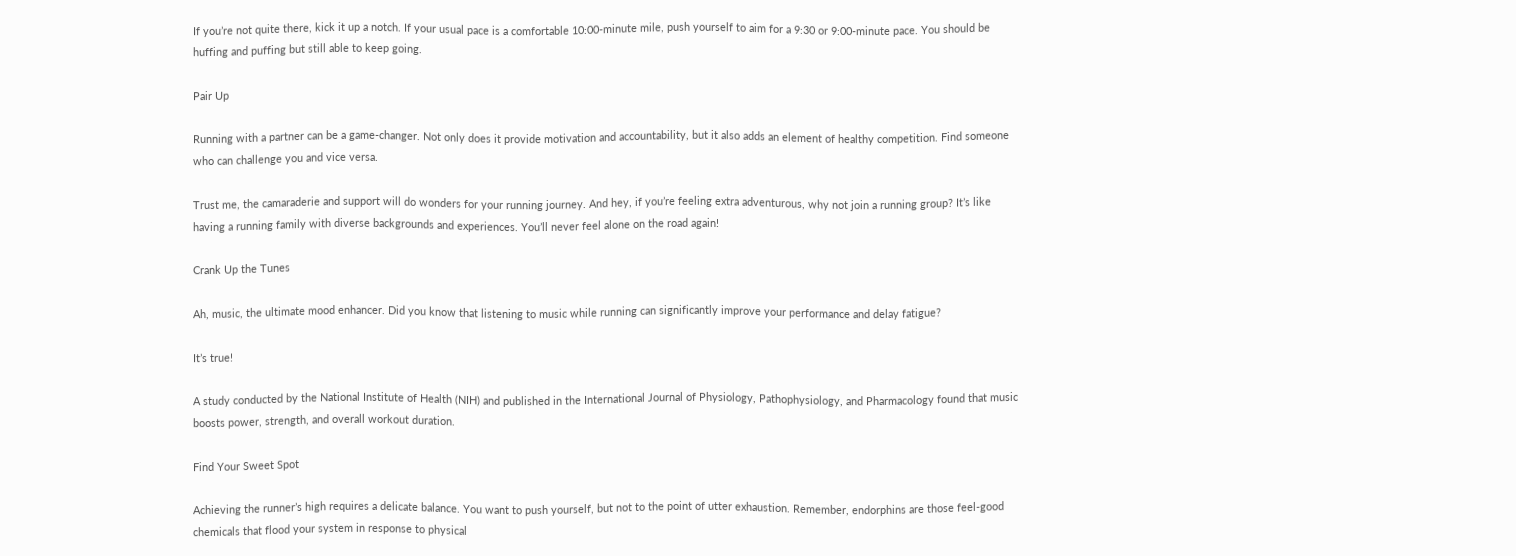If you’re not quite there, kick it up a notch. If your usual pace is a comfortable 10:00-minute mile, push yourself to aim for a 9:30 or 9:00-minute pace. You should be huffing and puffing but still able to keep going.

Pair Up

Running with a partner can be a game-changer. Not only does it provide motivation and accountability, but it also adds an element of healthy competition. Find someone who can challenge you and vice versa.

Trust me, the camaraderie and support will do wonders for your running journey. And hey, if you’re feeling extra adventurous, why not join a running group? It’s like having a running family with diverse backgrounds and experiences. You’ll never feel alone on the road again!

Crank Up the Tunes

Ah, music, the ultimate mood enhancer. Did you know that listening to music while running can significantly improve your performance and delay fatigue?

It’s true!

A study conducted by the National Institute of Health (NIH) and published in the International Journal of Physiology, Pathophysiology, and Pharmacology found that music boosts power, strength, and overall workout duration.

Find Your Sweet Spot

Achieving the runner’s high requires a delicate balance. You want to push yourself, but not to the point of utter exhaustion. Remember, endorphins are those feel-good chemicals that flood your system in response to physical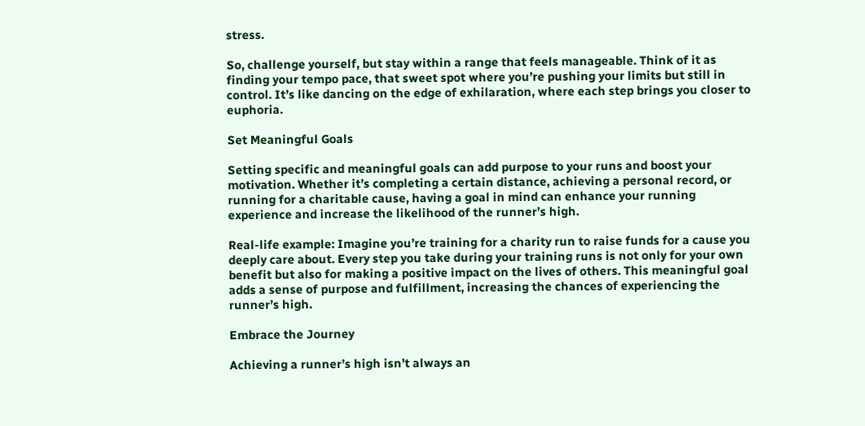stress.

So, challenge yourself, but stay within a range that feels manageable. Think of it as finding your tempo pace, that sweet spot where you’re pushing your limits but still in control. It’s like dancing on the edge of exhilaration, where each step brings you closer to euphoria.

Set Meaningful Goals

Setting specific and meaningful goals can add purpose to your runs and boost your motivation. Whether it’s completing a certain distance, achieving a personal record, or running for a charitable cause, having a goal in mind can enhance your running experience and increase the likelihood of the runner’s high.

Real-life example: Imagine you’re training for a charity run to raise funds for a cause you deeply care about. Every step you take during your training runs is not only for your own benefit but also for making a positive impact on the lives of others. This meaningful goal adds a sense of purpose and fulfillment, increasing the chances of experiencing the runner’s high.

Embrace the Journey

Achieving a runner’s high isn’t always an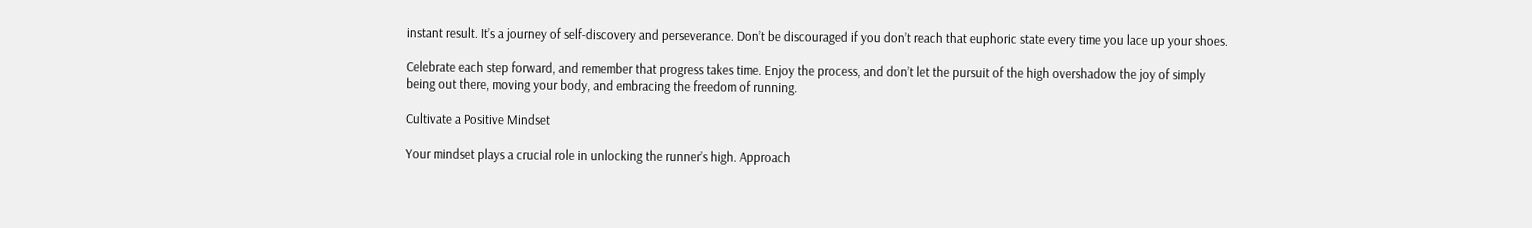instant result. It’s a journey of self-discovery and perseverance. Don’t be discouraged if you don’t reach that euphoric state every time you lace up your shoes.

Celebrate each step forward, and remember that progress takes time. Enjoy the process, and don’t let the pursuit of the high overshadow the joy of simply being out there, moving your body, and embracing the freedom of running.

Cultivate a Positive Mindset

Your mindset plays a crucial role in unlocking the runner’s high. Approach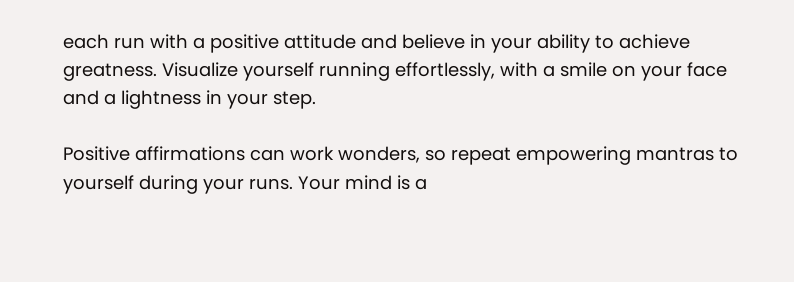each run with a positive attitude and believe in your ability to achieve greatness. Visualize yourself running effortlessly, with a smile on your face and a lightness in your step.

Positive affirmations can work wonders, so repeat empowering mantras to yourself during your runs. Your mind is a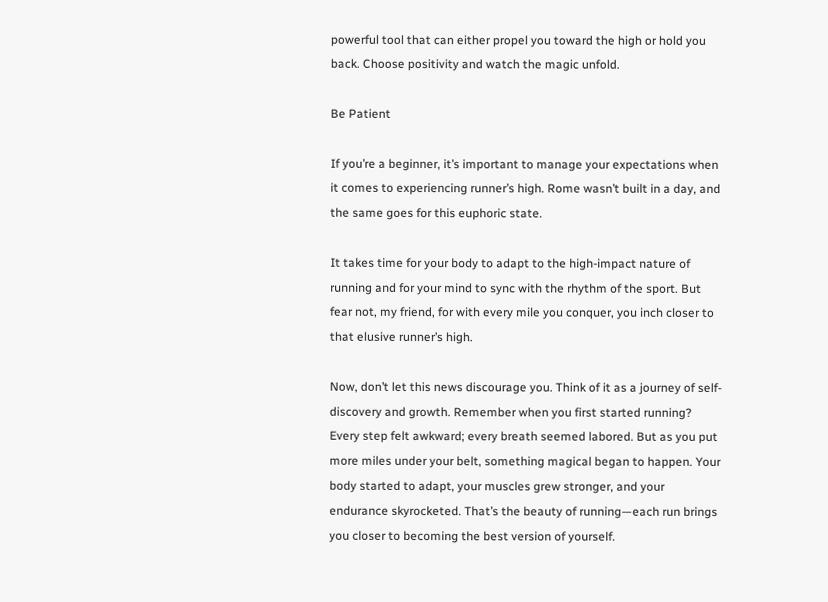powerful tool that can either propel you toward the high or hold you back. Choose positivity and watch the magic unfold.

Be Patient

If you’re a beginner, it’s important to manage your expectations when it comes to experiencing runner’s high. Rome wasn’t built in a day, and the same goes for this euphoric state.

It takes time for your body to adapt to the high-impact nature of running and for your mind to sync with the rhythm of the sport. But fear not, my friend, for with every mile you conquer, you inch closer to that elusive runner’s high.

Now, don’t let this news discourage you. Think of it as a journey of self-discovery and growth. Remember when you first started running? Every step felt awkward; every breath seemed labored. But as you put more miles under your belt, something magical began to happen. Your body started to adapt, your muscles grew stronger, and your endurance skyrocketed. That’s the beauty of running—each run brings you closer to becoming the best version of yourself.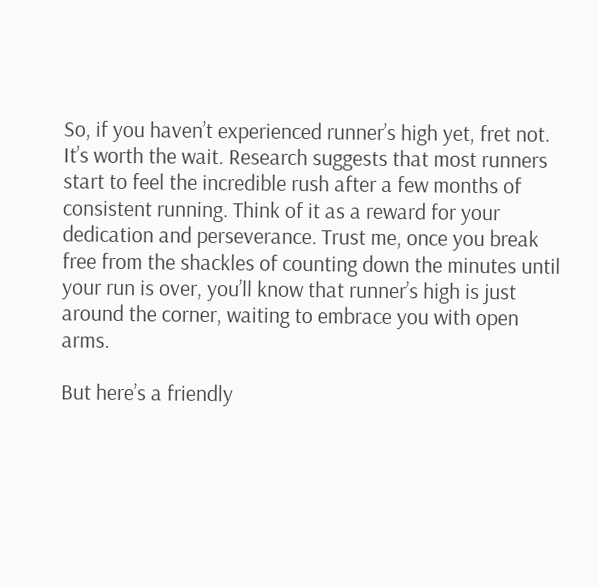So, if you haven’t experienced runner’s high yet, fret not. It’s worth the wait. Research suggests that most runners start to feel the incredible rush after a few months of consistent running. Think of it as a reward for your dedication and perseverance. Trust me, once you break free from the shackles of counting down the minutes until your run is over, you’ll know that runner’s high is just around the corner, waiting to embrace you with open arms.

But here’s a friendly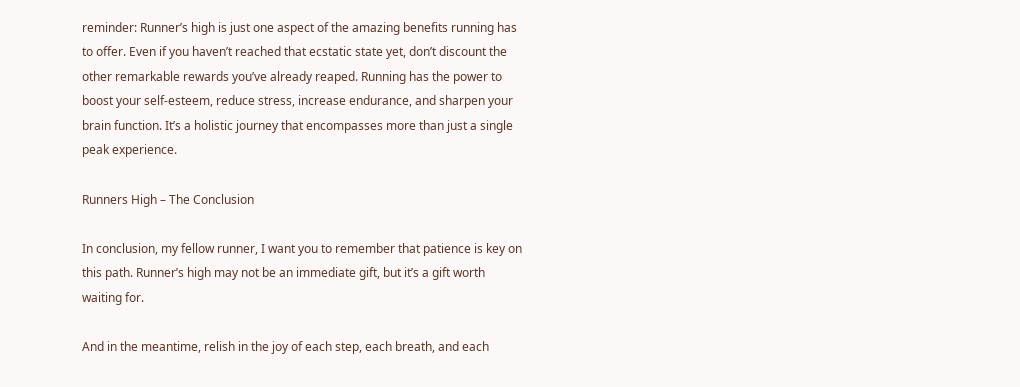reminder: Runner’s high is just one aspect of the amazing benefits running has to offer. Even if you haven’t reached that ecstatic state yet, don’t discount the other remarkable rewards you’ve already reaped. Running has the power to boost your self-esteem, reduce stress, increase endurance, and sharpen your brain function. It’s a holistic journey that encompasses more than just a single peak experience.

Runners High – The Conclusion

In conclusion, my fellow runner, I want you to remember that patience is key on this path. Runner’s high may not be an immediate gift, but it’s a gift worth waiting for.

And in the meantime, relish in the joy of each step, each breath, and each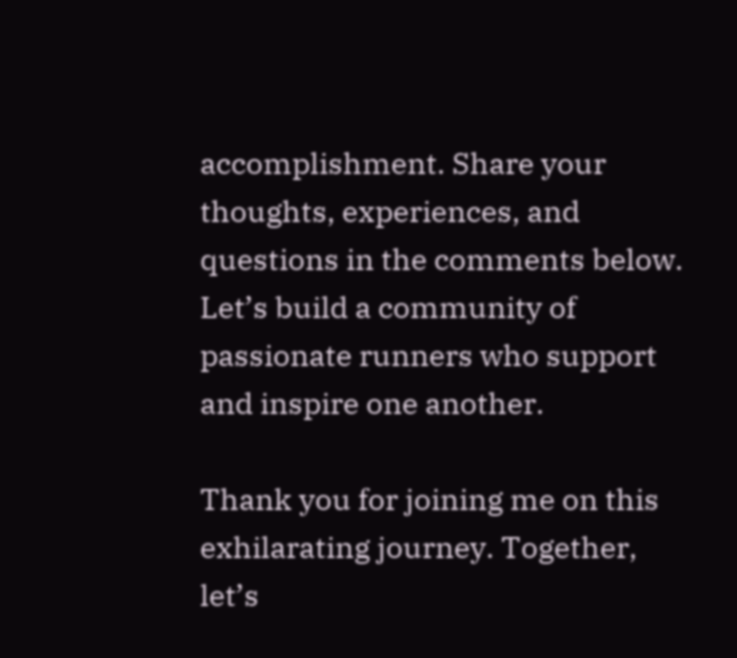accomplishment. Share your thoughts, experiences, and questions in the comments below. Let’s build a community of passionate runners who support and inspire one another.

Thank you for joining me on this exhilarating journey. Together, let’s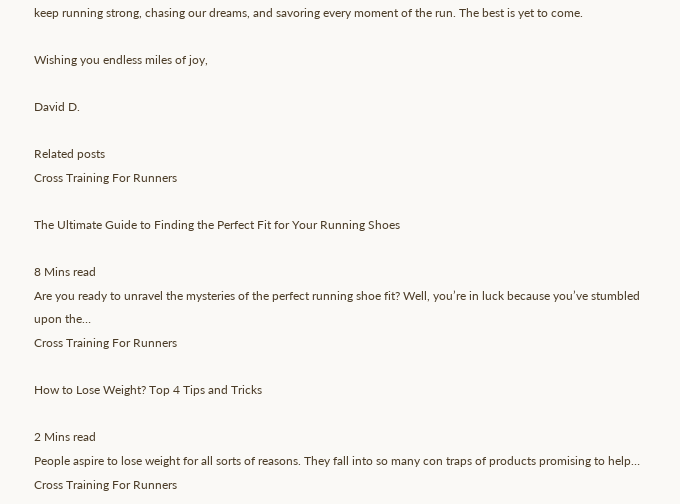keep running strong, chasing our dreams, and savoring every moment of the run. The best is yet to come.

Wishing you endless miles of joy,

David D.

Related posts
Cross Training For Runners

The Ultimate Guide to Finding the Perfect Fit for Your Running Shoes

8 Mins read
Are you ready to unravel the mysteries of the perfect running shoe fit? Well, you’re in luck because you’ve stumbled upon the…
Cross Training For Runners

How to Lose Weight? Top 4 Tips and Tricks

2 Mins read
People aspire to lose weight for all sorts of reasons. They fall into so many con traps of products promising to help…
Cross Training For Runners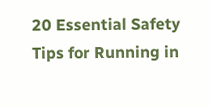20 Essential Safety Tips for Running in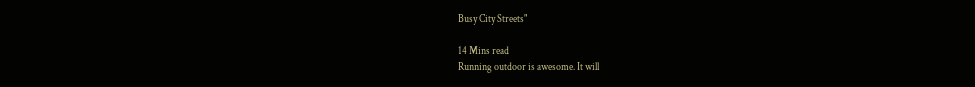Busy City Streets"

14 Mins read
Running outdoor is awesome. It will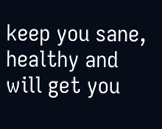keep you sane, healthy and will get you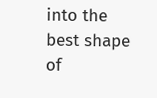into the best shape of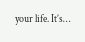your life. It’s…